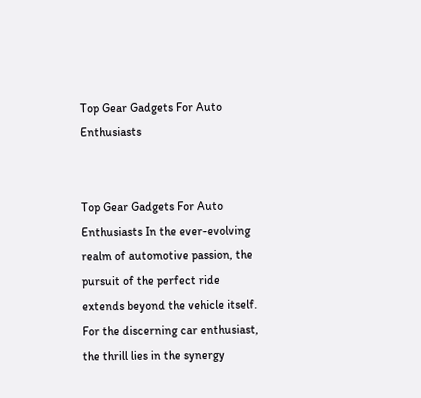Top Gear Gadgets For Auto Enthusiasts


Top Gear Gadgets For Auto Enthusiasts In the ever-evolving realm of automotive passion, the pursuit of the perfect ride extends beyond the vehicle itself. For the discerning car enthusiast, the thrill lies in the synergy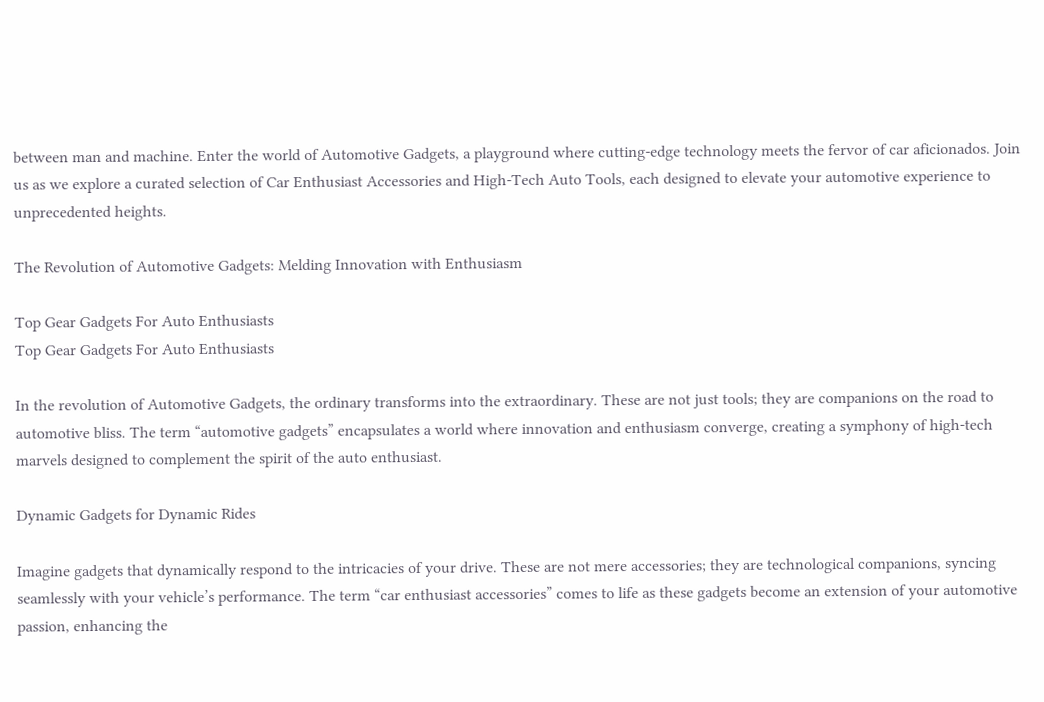between man and machine. Enter the world of Automotive Gadgets, a playground where cutting-edge technology meets the fervor of car aficionados. Join us as we explore a curated selection of Car Enthusiast Accessories and High-Tech Auto Tools, each designed to elevate your automotive experience to unprecedented heights.

The Revolution of Automotive Gadgets: Melding Innovation with Enthusiasm

Top Gear Gadgets For Auto Enthusiasts
Top Gear Gadgets For Auto Enthusiasts

In the revolution of Automotive Gadgets, the ordinary transforms into the extraordinary. These are not just tools; they are companions on the road to automotive bliss. The term “automotive gadgets” encapsulates a world where innovation and enthusiasm converge, creating a symphony of high-tech marvels designed to complement the spirit of the auto enthusiast.

Dynamic Gadgets for Dynamic Rides

Imagine gadgets that dynamically respond to the intricacies of your drive. These are not mere accessories; they are technological companions, syncing seamlessly with your vehicle’s performance. The term “car enthusiast accessories” comes to life as these gadgets become an extension of your automotive passion, enhancing the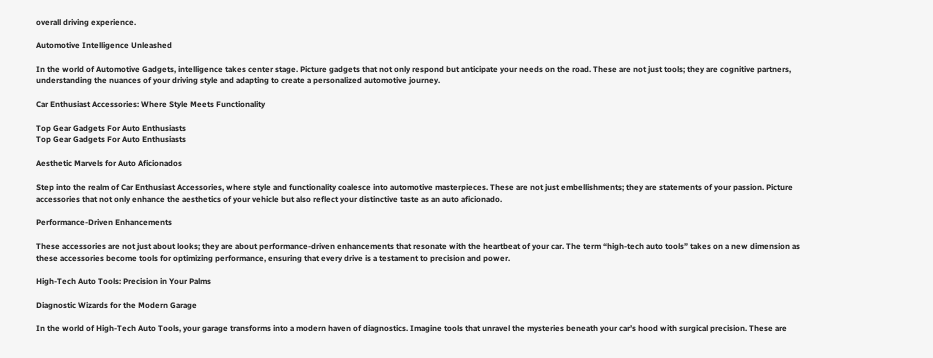overall driving experience.

Automotive Intelligence Unleashed

In the world of Automotive Gadgets, intelligence takes center stage. Picture gadgets that not only respond but anticipate your needs on the road. These are not just tools; they are cognitive partners, understanding the nuances of your driving style and adapting to create a personalized automotive journey.

Car Enthusiast Accessories: Where Style Meets Functionality

Top Gear Gadgets For Auto Enthusiasts
Top Gear Gadgets For Auto Enthusiasts

Aesthetic Marvels for Auto Aficionados

Step into the realm of Car Enthusiast Accessories, where style and functionality coalesce into automotive masterpieces. These are not just embellishments; they are statements of your passion. Picture accessories that not only enhance the aesthetics of your vehicle but also reflect your distinctive taste as an auto aficionado.

Performance-Driven Enhancements

These accessories are not just about looks; they are about performance-driven enhancements that resonate with the heartbeat of your car. The term “high-tech auto tools” takes on a new dimension as these accessories become tools for optimizing performance, ensuring that every drive is a testament to precision and power.

High-Tech Auto Tools: Precision in Your Palms

Diagnostic Wizards for the Modern Garage

In the world of High-Tech Auto Tools, your garage transforms into a modern haven of diagnostics. Imagine tools that unravel the mysteries beneath your car’s hood with surgical precision. These are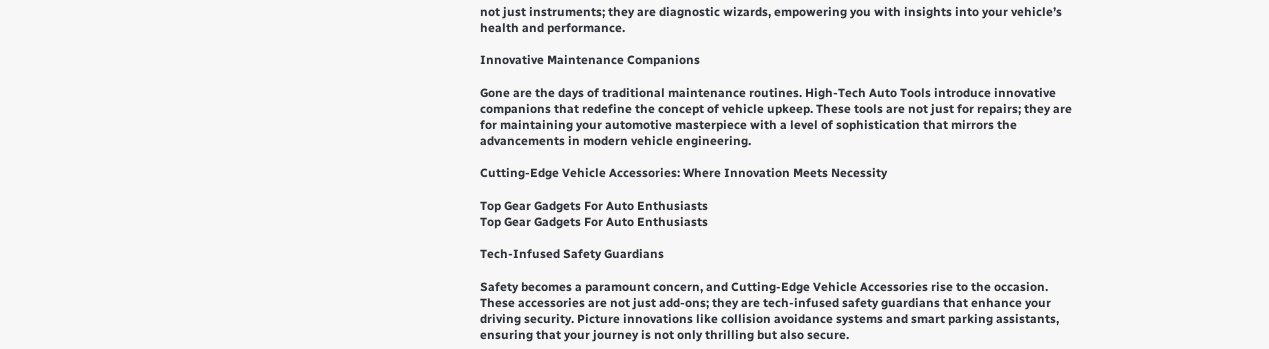not just instruments; they are diagnostic wizards, empowering you with insights into your vehicle’s health and performance.

Innovative Maintenance Companions

Gone are the days of traditional maintenance routines. High-Tech Auto Tools introduce innovative companions that redefine the concept of vehicle upkeep. These tools are not just for repairs; they are for maintaining your automotive masterpiece with a level of sophistication that mirrors the advancements in modern vehicle engineering.

Cutting-Edge Vehicle Accessories: Where Innovation Meets Necessity

Top Gear Gadgets For Auto Enthusiasts
Top Gear Gadgets For Auto Enthusiasts

Tech-Infused Safety Guardians

Safety becomes a paramount concern, and Cutting-Edge Vehicle Accessories rise to the occasion. These accessories are not just add-ons; they are tech-infused safety guardians that enhance your driving security. Picture innovations like collision avoidance systems and smart parking assistants, ensuring that your journey is not only thrilling but also secure.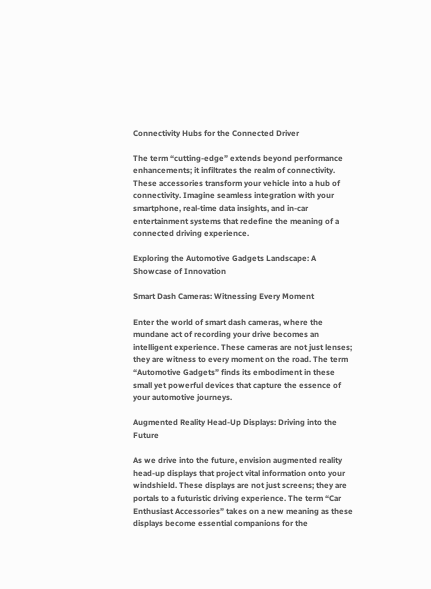Connectivity Hubs for the Connected Driver

The term “cutting-edge” extends beyond performance enhancements; it infiltrates the realm of connectivity. These accessories transform your vehicle into a hub of connectivity. Imagine seamless integration with your smartphone, real-time data insights, and in-car entertainment systems that redefine the meaning of a connected driving experience.

Exploring the Automotive Gadgets Landscape: A Showcase of Innovation

Smart Dash Cameras: Witnessing Every Moment

Enter the world of smart dash cameras, where the mundane act of recording your drive becomes an intelligent experience. These cameras are not just lenses; they are witness to every moment on the road. The term “Automotive Gadgets” finds its embodiment in these small yet powerful devices that capture the essence of your automotive journeys.

Augmented Reality Head-Up Displays: Driving into the Future

As we drive into the future, envision augmented reality head-up displays that project vital information onto your windshield. These displays are not just screens; they are portals to a futuristic driving experience. The term “Car Enthusiast Accessories” takes on a new meaning as these displays become essential companions for the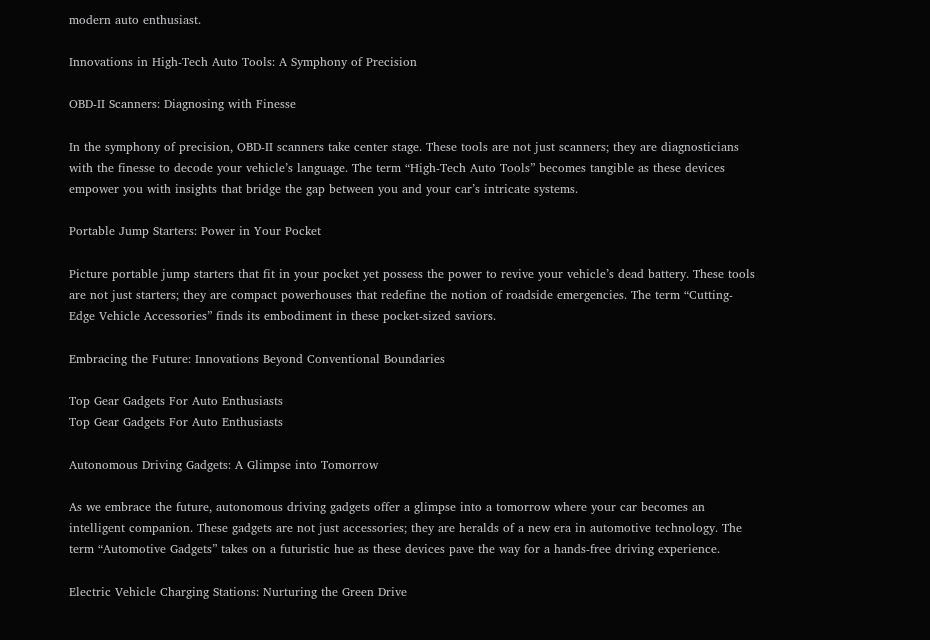modern auto enthusiast.

Innovations in High-Tech Auto Tools: A Symphony of Precision

OBD-II Scanners: Diagnosing with Finesse

In the symphony of precision, OBD-II scanners take center stage. These tools are not just scanners; they are diagnosticians with the finesse to decode your vehicle’s language. The term “High-Tech Auto Tools” becomes tangible as these devices empower you with insights that bridge the gap between you and your car’s intricate systems.

Portable Jump Starters: Power in Your Pocket

Picture portable jump starters that fit in your pocket yet possess the power to revive your vehicle’s dead battery. These tools are not just starters; they are compact powerhouses that redefine the notion of roadside emergencies. The term “Cutting-Edge Vehicle Accessories” finds its embodiment in these pocket-sized saviors.

Embracing the Future: Innovations Beyond Conventional Boundaries

Top Gear Gadgets For Auto Enthusiasts
Top Gear Gadgets For Auto Enthusiasts

Autonomous Driving Gadgets: A Glimpse into Tomorrow

As we embrace the future, autonomous driving gadgets offer a glimpse into a tomorrow where your car becomes an intelligent companion. These gadgets are not just accessories; they are heralds of a new era in automotive technology. The term “Automotive Gadgets” takes on a futuristic hue as these devices pave the way for a hands-free driving experience.

Electric Vehicle Charging Stations: Nurturing the Green Drive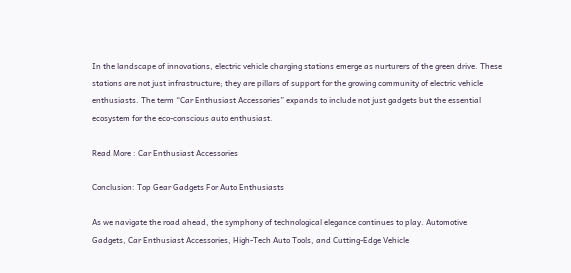In the landscape of innovations, electric vehicle charging stations emerge as nurturers of the green drive. These stations are not just infrastructure; they are pillars of support for the growing community of electric vehicle enthusiasts. The term “Car Enthusiast Accessories” expands to include not just gadgets but the essential ecosystem for the eco-conscious auto enthusiast.

Read More : Car Enthusiast Accessories

Conclusion: Top Gear Gadgets For Auto Enthusiasts

As we navigate the road ahead, the symphony of technological elegance continues to play. Automotive Gadgets, Car Enthusiast Accessories, High-Tech Auto Tools, and Cutting-Edge Vehicle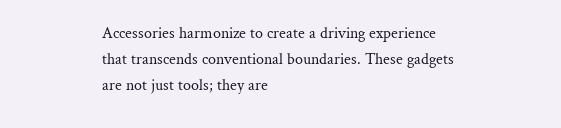Accessories harmonize to create a driving experience that transcends conventional boundaries. These gadgets are not just tools; they are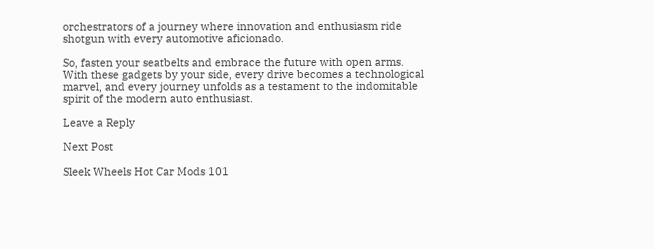orchestrators of a journey where innovation and enthusiasm ride shotgun with every automotive aficionado.

So, fasten your seatbelts and embrace the future with open arms. With these gadgets by your side, every drive becomes a technological marvel, and every journey unfolds as a testament to the indomitable spirit of the modern auto enthusiast.

Leave a Reply

Next Post

Sleek Wheels Hot Car Mods 101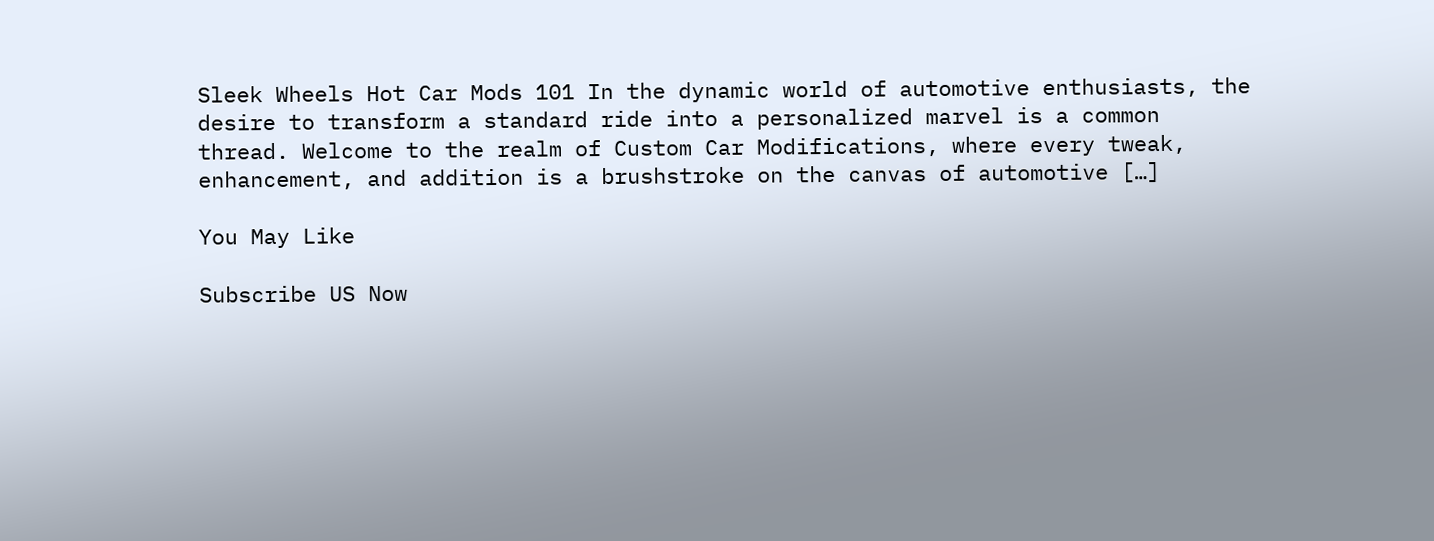Sleek Wheels Hot Car Mods 101 In the dynamic world of automotive enthusiasts, the desire to transform a standard ride into a personalized marvel is a common thread. Welcome to the realm of Custom Car Modifications, where every tweak, enhancement, and addition is a brushstroke on the canvas of automotive […]

You May Like

Subscribe US Now